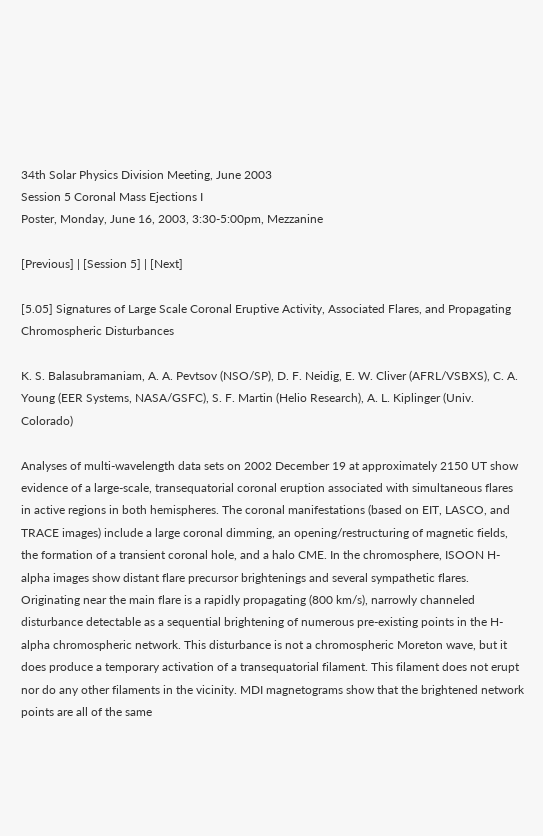34th Solar Physics Division Meeting, June 2003
Session 5 Coronal Mass Ejections I
Poster, Monday, June 16, 2003, 3:30-5:00pm, Mezzanine

[Previous] | [Session 5] | [Next]

[5.05] Signatures of Large Scale Coronal Eruptive Activity, Associated Flares, and Propagating Chromospheric Disturbances

K. S. Balasubramaniam, A. A. Pevtsov (NSO/SP), D. F. Neidig, E. W. Cliver (AFRL/VSBXS), C. A. Young (EER Systems, NASA/GSFC), S. F. Martin (Helio Research), A. L. Kiplinger (Univ. Colorado)

Analyses of multi-wavelength data sets on 2002 December 19 at approximately 2150 UT show evidence of a large-scale, transequatorial coronal eruption associated with simultaneous flares in active regions in both hemispheres. The coronal manifestations (based on EIT, LASCO, and TRACE images) include a large coronal dimming, an opening/restructuring of magnetic fields, the formation of a transient coronal hole, and a halo CME. In the chromosphere, ISOON H-alpha images show distant flare precursor brightenings and several sympathetic flares. Originating near the main flare is a rapidly propagating (800 km/s), narrowly channeled disturbance detectable as a sequential brightening of numerous pre-existing points in the H-alpha chromospheric network. This disturbance is not a chromospheric Moreton wave, but it does produce a temporary activation of a transequatorial filament. This filament does not erupt nor do any other filaments in the vicinity. MDI magnetograms show that the brightened network points are all of the same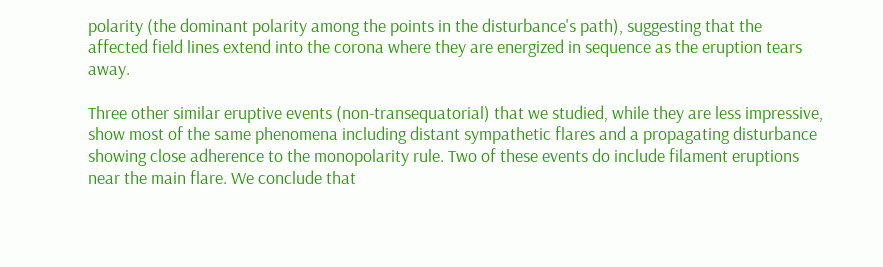polarity (the dominant polarity among the points in the disturbance's path), suggesting that the affected field lines extend into the corona where they are energized in sequence as the eruption tears away.

Three other similar eruptive events (non-transequatorial) that we studied, while they are less impressive, show most of the same phenomena including distant sympathetic flares and a propagating disturbance showing close adherence to the monopolarity rule. Two of these events do include filament eruptions near the main flare. We conclude that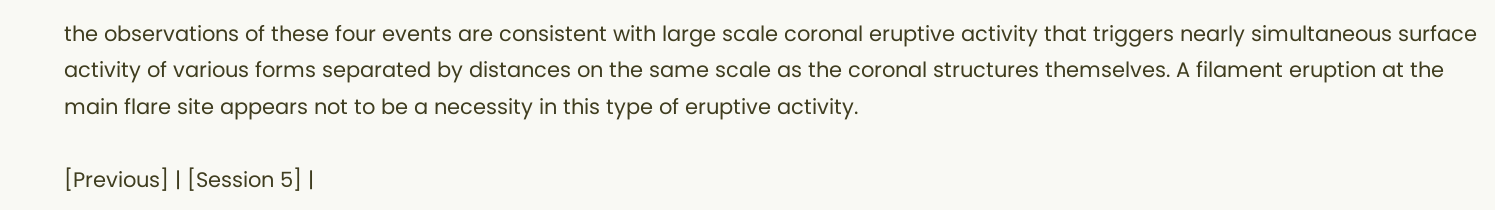the observations of these four events are consistent with large scale coronal eruptive activity that triggers nearly simultaneous surface activity of various forms separated by distances on the same scale as the coronal structures themselves. A filament eruption at the main flare site appears not to be a necessity in this type of eruptive activity.

[Previous] | [Session 5] |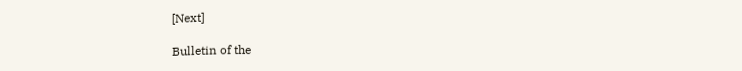[Next]

Bulletin of the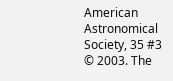American Astronomical Society, 35 #3
© 2003. The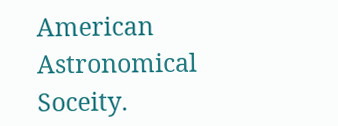American Astronomical Soceity.